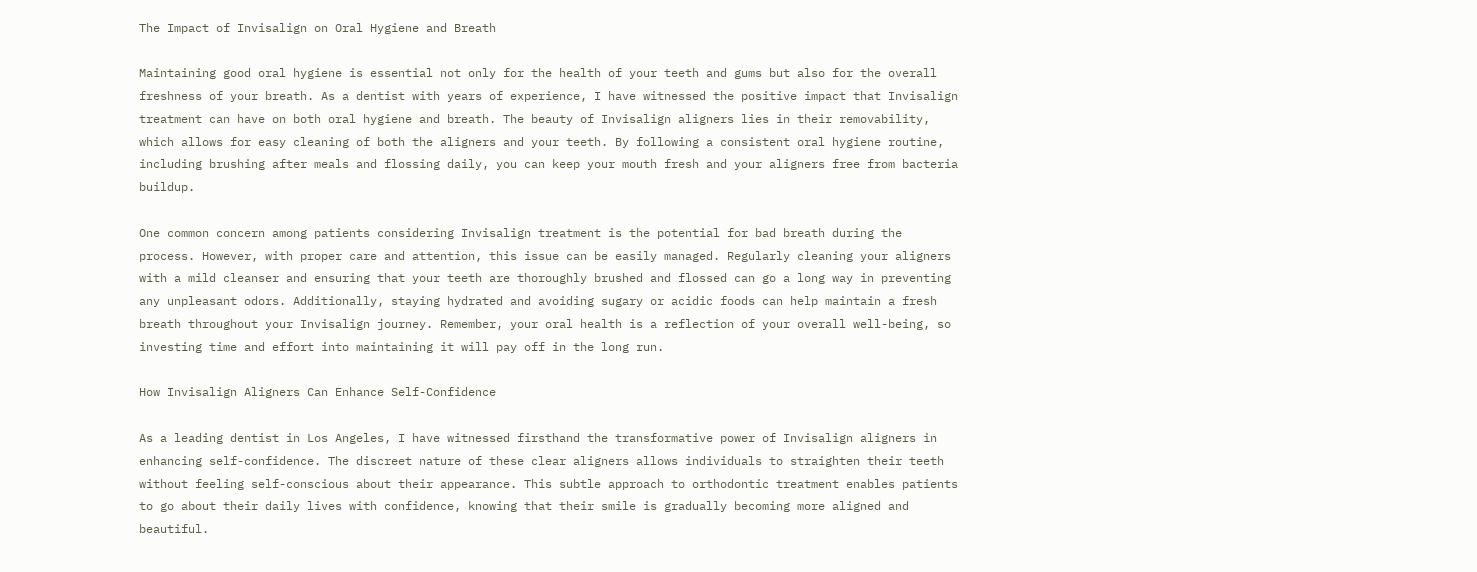The Impact of Invisalign on Oral Hygiene and Breath

Maintaining good oral hygiene is essential not only for the health of your teeth and gums but also for the overall freshness of your breath. As a dentist with years of experience, I have witnessed the positive impact that Invisalign treatment can have on both oral hygiene and breath. The beauty of Invisalign aligners lies in their removability, which allows for easy cleaning of both the aligners and your teeth. By following a consistent oral hygiene routine, including brushing after meals and flossing daily, you can keep your mouth fresh and your aligners free from bacteria buildup.

One common concern among patients considering Invisalign treatment is the potential for bad breath during the process. However, with proper care and attention, this issue can be easily managed. Regularly cleaning your aligners with a mild cleanser and ensuring that your teeth are thoroughly brushed and flossed can go a long way in preventing any unpleasant odors. Additionally, staying hydrated and avoiding sugary or acidic foods can help maintain a fresh breath throughout your Invisalign journey. Remember, your oral health is a reflection of your overall well-being, so investing time and effort into maintaining it will pay off in the long run.

How Invisalign Aligners Can Enhance Self-Confidence

As a leading dentist in Los Angeles, I have witnessed firsthand the transformative power of Invisalign aligners in enhancing self-confidence. The discreet nature of these clear aligners allows individuals to straighten their teeth without feeling self-conscious about their appearance. This subtle approach to orthodontic treatment enables patients to go about their daily lives with confidence, knowing that their smile is gradually becoming more aligned and beautiful.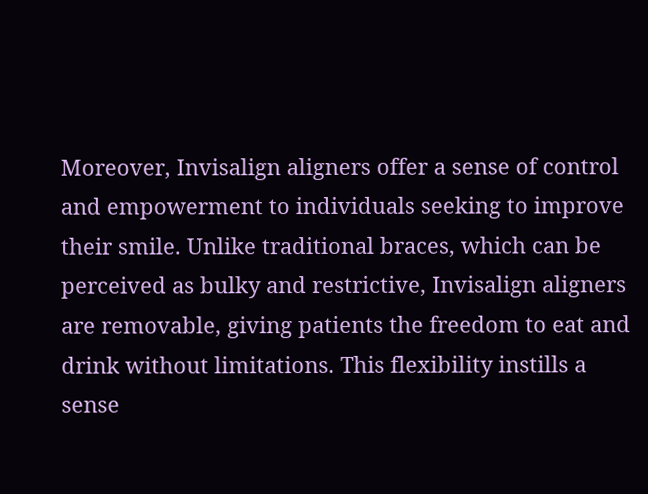Moreover, Invisalign aligners offer a sense of control and empowerment to individuals seeking to improve their smile. Unlike traditional braces, which can be perceived as bulky and restrictive, Invisalign aligners are removable, giving patients the freedom to eat and drink without limitations. This flexibility instills a sense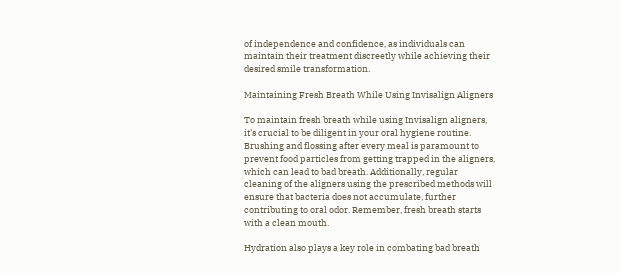of independence and confidence, as individuals can maintain their treatment discreetly while achieving their desired smile transformation.

Maintaining Fresh Breath While Using Invisalign Aligners

To maintain fresh breath while using Invisalign aligners, it’s crucial to be diligent in your oral hygiene routine. Brushing and flossing after every meal is paramount to prevent food particles from getting trapped in the aligners, which can lead to bad breath. Additionally, regular cleaning of the aligners using the prescribed methods will ensure that bacteria does not accumulate, further contributing to oral odor. Remember, fresh breath starts with a clean mouth.

Hydration also plays a key role in combating bad breath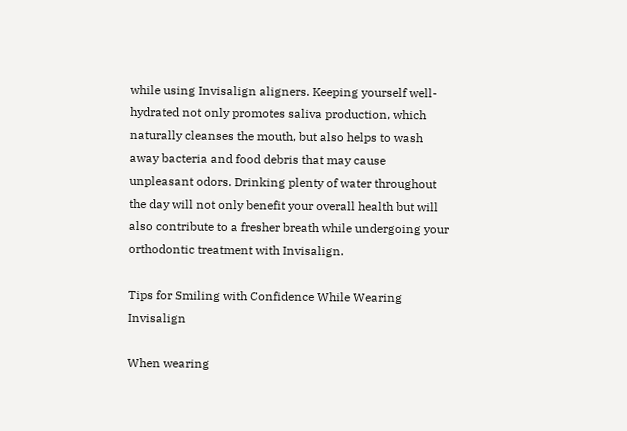while using Invisalign aligners. Keeping yourself well-hydrated not only promotes saliva production, which naturally cleanses the mouth, but also helps to wash away bacteria and food debris that may cause unpleasant odors. Drinking plenty of water throughout the day will not only benefit your overall health but will also contribute to a fresher breath while undergoing your orthodontic treatment with Invisalign.

Tips for Smiling with Confidence While Wearing Invisalign

When wearing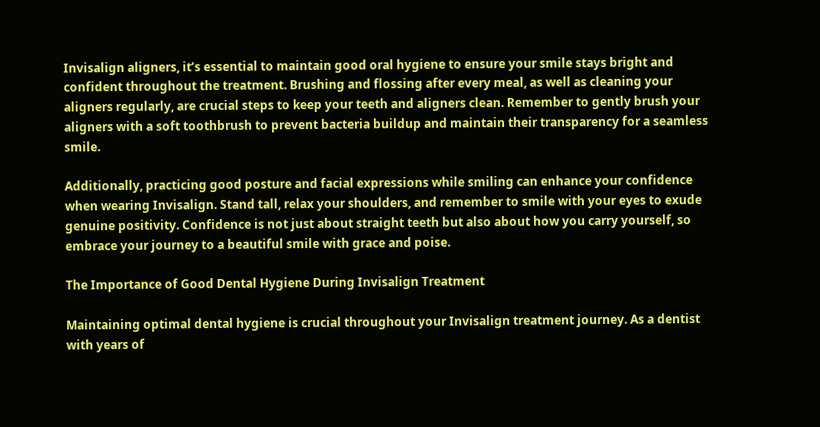Invisalign aligners, it’s essential to maintain good oral hygiene to ensure your smile stays bright and confident throughout the treatment. Brushing and flossing after every meal, as well as cleaning your aligners regularly, are crucial steps to keep your teeth and aligners clean. Remember to gently brush your aligners with a soft toothbrush to prevent bacteria buildup and maintain their transparency for a seamless smile.

Additionally, practicing good posture and facial expressions while smiling can enhance your confidence when wearing Invisalign. Stand tall, relax your shoulders, and remember to smile with your eyes to exude genuine positivity. Confidence is not just about straight teeth but also about how you carry yourself, so embrace your journey to a beautiful smile with grace and poise.

The Importance of Good Dental Hygiene During Invisalign Treatment

Maintaining optimal dental hygiene is crucial throughout your Invisalign treatment journey. As a dentist with years of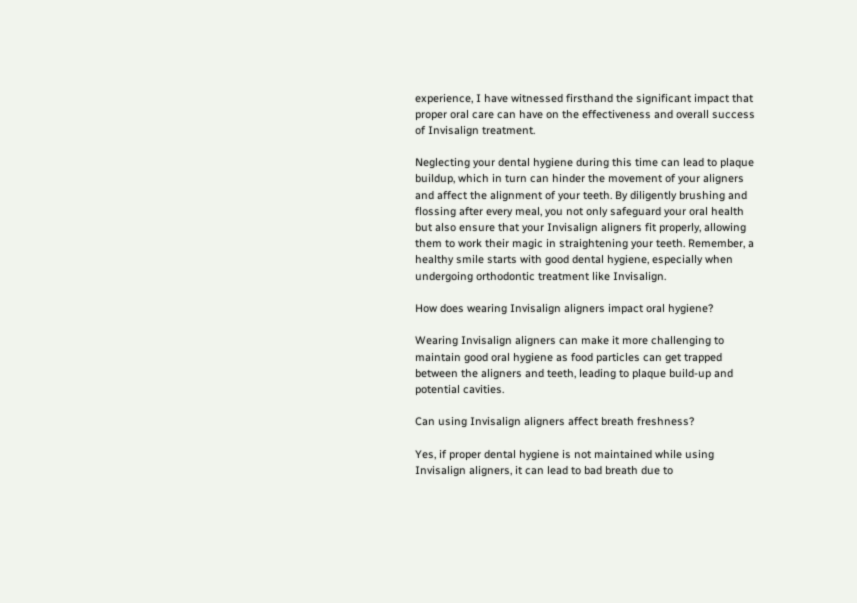experience, I have witnessed firsthand the significant impact that proper oral care can have on the effectiveness and overall success of Invisalign treatment.

Neglecting your dental hygiene during this time can lead to plaque buildup, which in turn can hinder the movement of your aligners and affect the alignment of your teeth. By diligently brushing and flossing after every meal, you not only safeguard your oral health but also ensure that your Invisalign aligners fit properly, allowing them to work their magic in straightening your teeth. Remember, a healthy smile starts with good dental hygiene, especially when undergoing orthodontic treatment like Invisalign.

How does wearing Invisalign aligners impact oral hygiene?

Wearing Invisalign aligners can make it more challenging to maintain good oral hygiene as food particles can get trapped between the aligners and teeth, leading to plaque build-up and potential cavities.

Can using Invisalign aligners affect breath freshness?

Yes, if proper dental hygiene is not maintained while using Invisalign aligners, it can lead to bad breath due to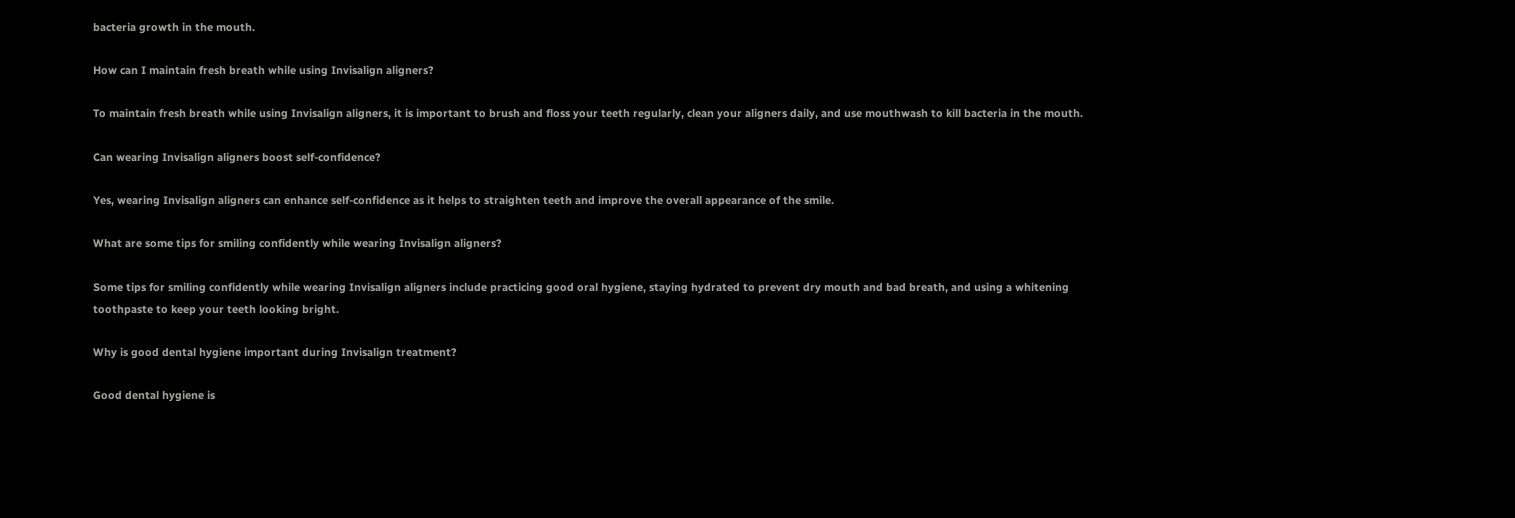bacteria growth in the mouth.

How can I maintain fresh breath while using Invisalign aligners?

To maintain fresh breath while using Invisalign aligners, it is important to brush and floss your teeth regularly, clean your aligners daily, and use mouthwash to kill bacteria in the mouth.

Can wearing Invisalign aligners boost self-confidence?

Yes, wearing Invisalign aligners can enhance self-confidence as it helps to straighten teeth and improve the overall appearance of the smile.

What are some tips for smiling confidently while wearing Invisalign aligners?

Some tips for smiling confidently while wearing Invisalign aligners include practicing good oral hygiene, staying hydrated to prevent dry mouth and bad breath, and using a whitening toothpaste to keep your teeth looking bright.

Why is good dental hygiene important during Invisalign treatment?

Good dental hygiene is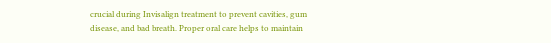crucial during Invisalign treatment to prevent cavities, gum disease, and bad breath. Proper oral care helps to maintain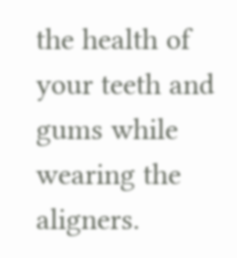the health of your teeth and gums while wearing the aligners.